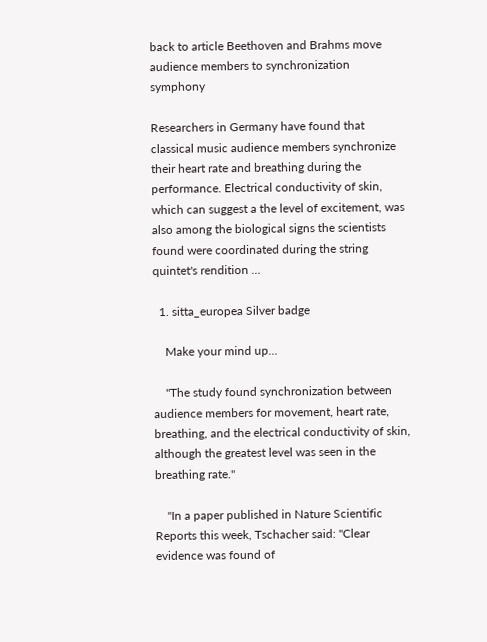back to article Beethoven and Brahms move audience members to synchronization symphony

Researchers in Germany have found that classical music audience members synchronize their heart rate and breathing during the performance. Electrical conductivity of skin, which can suggest a the level of excitement, was also among the biological signs the scientists found were coordinated during the string quintet's rendition …

  1. sitta_europea Silver badge

    Make your mind up...

    "The study found synchronization between audience members for movement, heart rate, breathing, and the electrical conductivity of skin, although the greatest level was seen in the breathing rate."

    "In a paper published in Nature Scientific Reports this week, Tschacher said: "Clear evidence was found of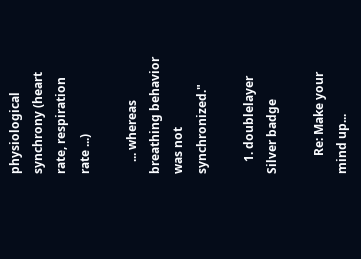physiological synchrony (heart rate, respiration rate ...)

    ... whereas breathing behavior was not synchronized."

    1. doublelayer Silver badge

      Re: Make your mind up...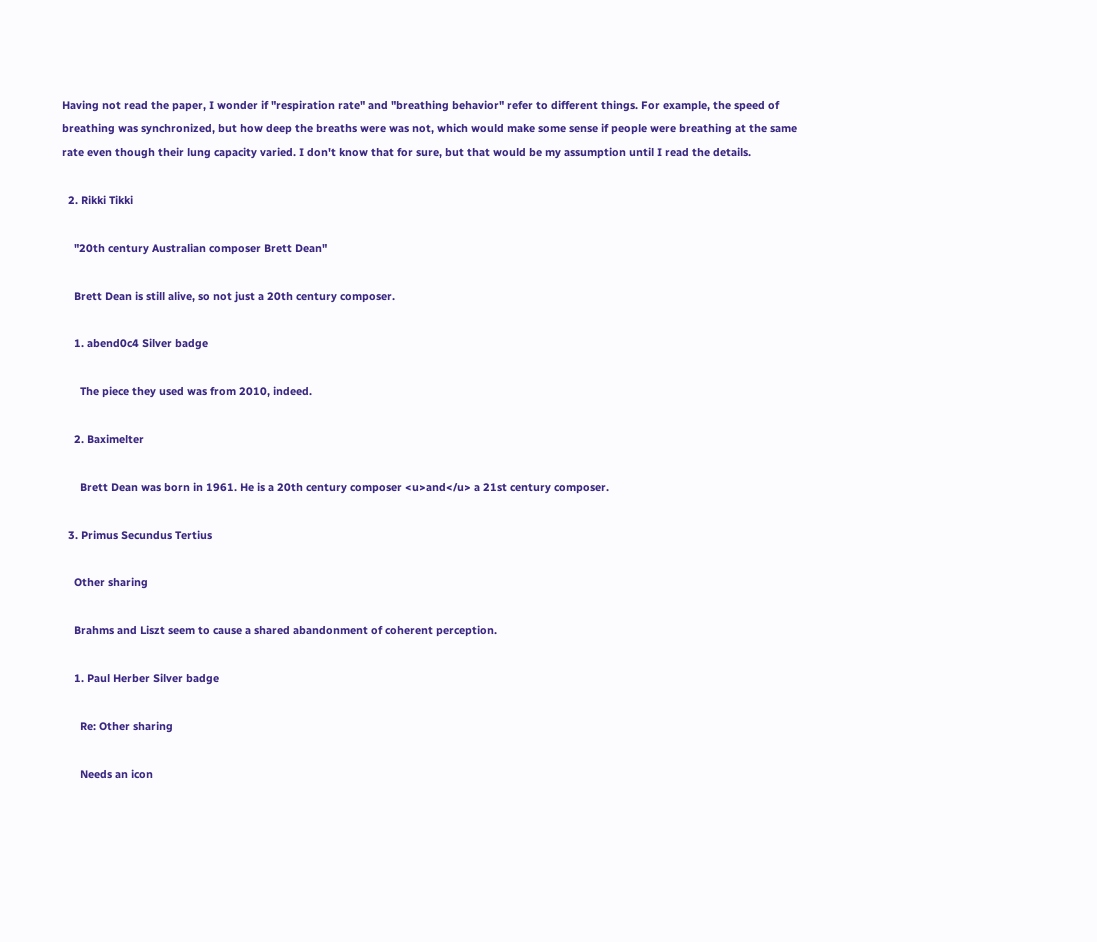Having not read the paper, I wonder if "respiration rate" and "breathing behavior" refer to different things. For example, the speed of breathing was synchronized, but how deep the breaths were was not, which would make some sense if people were breathing at the same rate even though their lung capacity varied. I don't know that for sure, but that would be my assumption until I read the details.

  2. Rikki Tikki

    "20th century Australian composer Brett Dean"

    Brett Dean is still alive, so not just a 20th century composer.

    1. abend0c4 Silver badge

      The piece they used was from 2010, indeed.

    2. Baximelter

      Brett Dean was born in 1961. He is a 20th century composer <u>and</u> a 21st century composer.

  3. Primus Secundus Tertius

    Other sharing

    Brahms and Liszt seem to cause a shared abandonment of coherent perception.

    1. Paul Herber Silver badge

      Re: Other sharing

      Needs an icon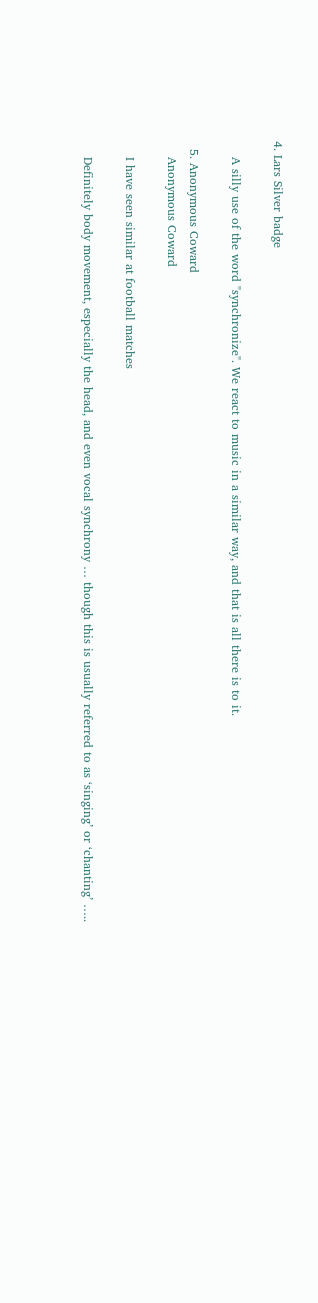4. Lars Silver badge

    A silly use of the word "synchronize". We react to music in a similar way, and that is all there is to it.

  5. Anonymous Coward
    Anonymous Coward

    I have seen similar at football matches

    Definitely body movement, especially the head, and even vocal synchrony … though this is usually referred to as ‘singing’ or ‘chanting’ …..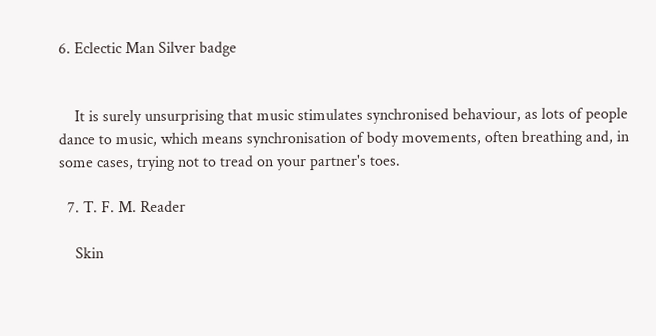6. Eclectic Man Silver badge


    It is surely unsurprising that music stimulates synchronised behaviour, as lots of people dance to music, which means synchronisation of body movements, often breathing and, in some cases, trying not to tread on your partner's toes.

  7. T. F. M. Reader

    Skin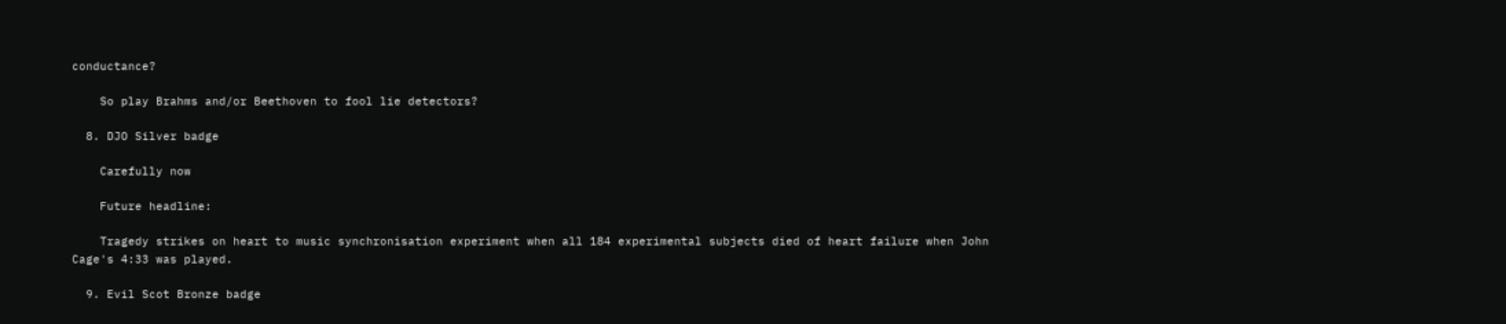conductance?

    So play Brahms and/or Beethoven to fool lie detectors?

  8. DJO Silver badge

    Carefully now

    Future headline:

    Tragedy strikes on heart to music synchronisation experiment when all 184 experimental subjects died of heart failure when John Cage's 4:33 was played.

  9. Evil Scot Bronze badge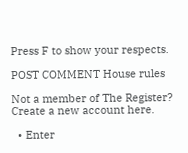Press F to show your respects.

POST COMMENT House rules

Not a member of The Register? Create a new account here.

  • Enter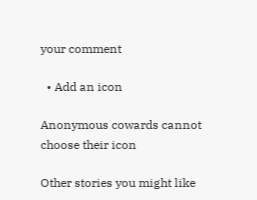your comment

  • Add an icon

Anonymous cowards cannot choose their icon

Other stories you might like